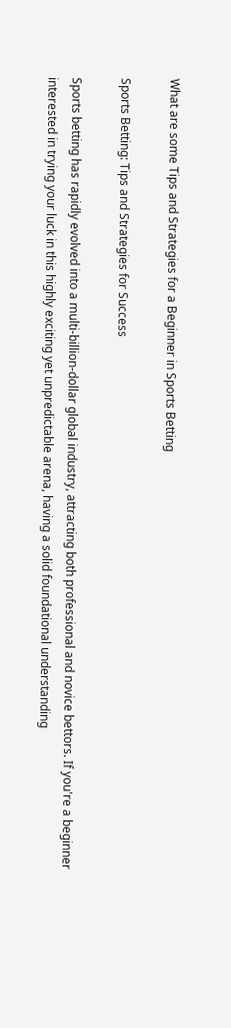What are some Tips and Strategies for a Beginner in Sports Betting

Sports Betting: Tips and Strategies for Success

Sports betting has rapidly evolved into a multi-billion-dollar global industry, attracting both professional and novice bettors. If you're a beginner interested in trying your luck in this highly exciting yet unpredictable arena, having a solid foundational understanding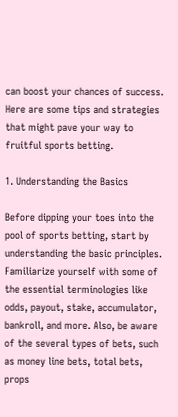can boost your chances of success. Here are some tips and strategies that might pave your way to fruitful sports betting.

1. Understanding the Basics

Before dipping your toes into the pool of sports betting, start by understanding the basic principles. Familiarize yourself with some of the essential terminologies like odds, payout, stake, accumulator, bankroll, and more. Also, be aware of the several types of bets, such as money line bets, total bets, props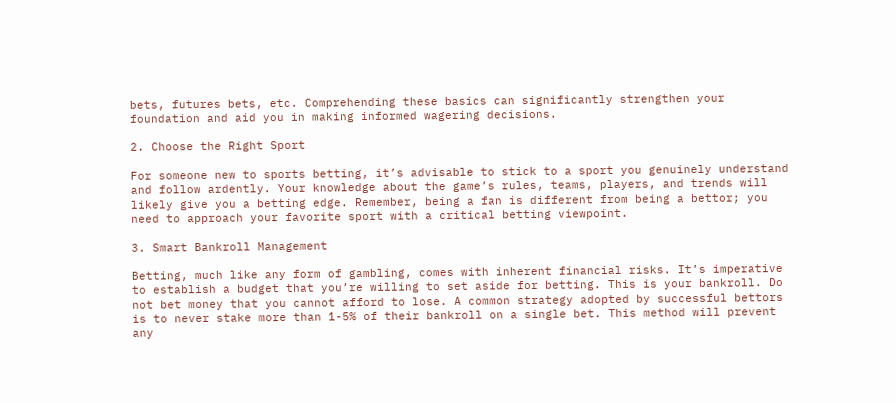bets, futures bets, etc. Comprehending these basics can significantly strengthen your foundation and aid you in making informed wagering decisions.

2. Choose the Right Sport

For someone new to sports betting, it’s advisable to stick to a sport you genuinely understand and follow ardently. Your knowledge about the game’s rules, teams, players, and trends will likely give you a betting edge. Remember, being a fan is different from being a bettor; you need to approach your favorite sport with a critical betting viewpoint.

3. Smart Bankroll Management

Betting, much like any form of gambling, comes with inherent financial risks. It’s imperative to establish a budget that you’re willing to set aside for betting. This is your bankroll. Do not bet money that you cannot afford to lose. A common strategy adopted by successful bettors is to never stake more than 1-5% of their bankroll on a single bet. This method will prevent any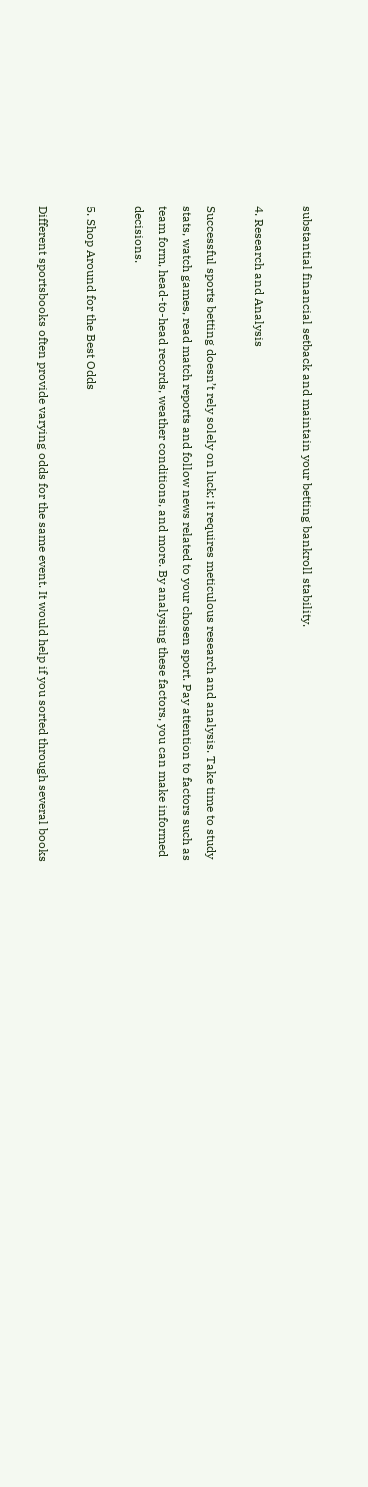substantial financial setback and maintain your betting bankroll stability.

4. Research and Analysis

Successful sports betting doesn’t rely solely on luck; it requires meticulous research and analysis. Take time to study stats, watch games, read match reports and follow news related to your chosen sport. Pay attention to factors such as team form, head-to-head records, weather conditions, and more. By analysing these factors, you can make informed decisions.

5. Shop Around for the Best Odds

Different sportsbooks often provide varying odds for the same event. It would help if you sorted through several books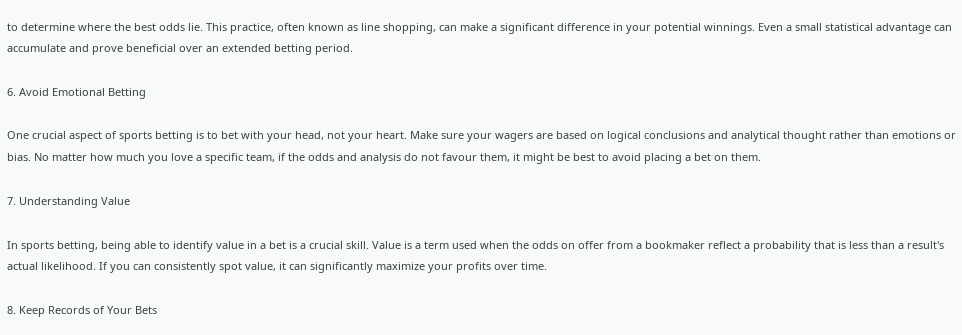to determine where the best odds lie. This practice, often known as line shopping, can make a significant difference in your potential winnings. Even a small statistical advantage can accumulate and prove beneficial over an extended betting period.

6. Avoid Emotional Betting

One crucial aspect of sports betting is to bet with your head, not your heart. Make sure your wagers are based on logical conclusions and analytical thought rather than emotions or bias. No matter how much you love a specific team, if the odds and analysis do not favour them, it might be best to avoid placing a bet on them.

7. Understanding Value

In sports betting, being able to identify value in a bet is a crucial skill. Value is a term used when the odds on offer from a bookmaker reflect a probability that is less than a result's actual likelihood. If you can consistently spot value, it can significantly maximize your profits over time.

8. Keep Records of Your Bets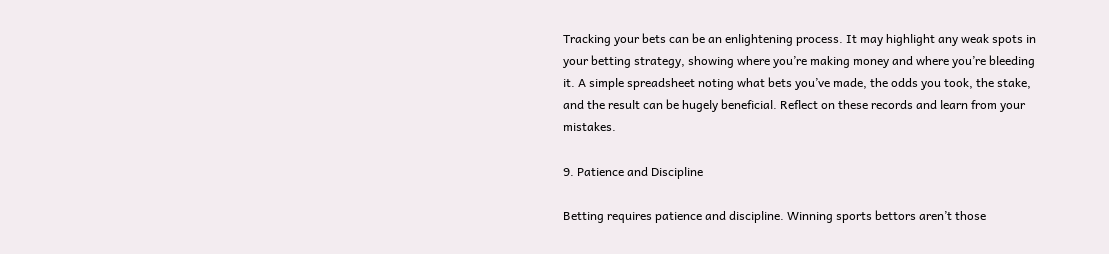Tracking your bets can be an enlightening process. It may highlight any weak spots in your betting strategy, showing where you’re making money and where you’re bleeding it. A simple spreadsheet noting what bets you’ve made, the odds you took, the stake, and the result can be hugely beneficial. Reflect on these records and learn from your mistakes.

9. Patience and Discipline

Betting requires patience and discipline. Winning sports bettors aren’t those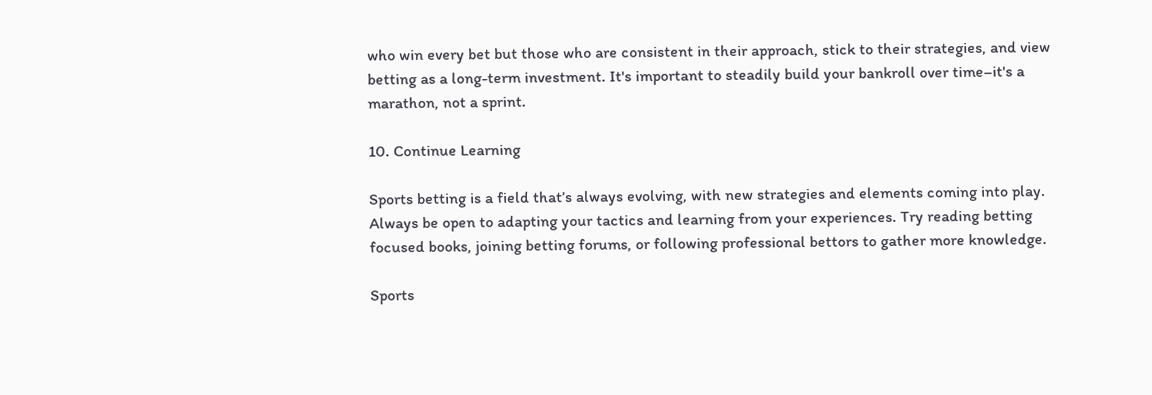who win every bet but those who are consistent in their approach, stick to their strategies, and view betting as a long-term investment. It's important to steadily build your bankroll over time–it's a marathon, not a sprint.

10. Continue Learning

Sports betting is a field that’s always evolving, with new strategies and elements coming into play. Always be open to adapting your tactics and learning from your experiences. Try reading betting focused books, joining betting forums, or following professional bettors to gather more knowledge.

Sports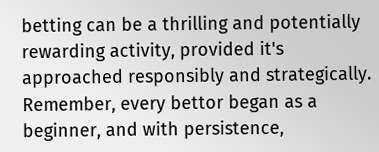betting can be a thrilling and potentially rewarding activity, provided it's approached responsibly and strategically. Remember, every bettor began as a beginner, and with persistence,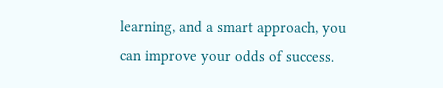learning, and a smart approach, you can improve your odds of success.